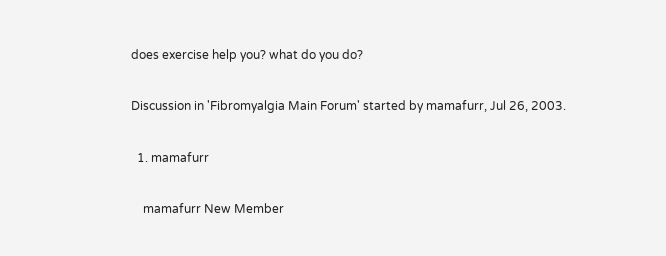does exercise help you? what do you do?

Discussion in 'Fibromyalgia Main Forum' started by mamafurr, Jul 26, 2003.

  1. mamafurr

    mamafurr New Member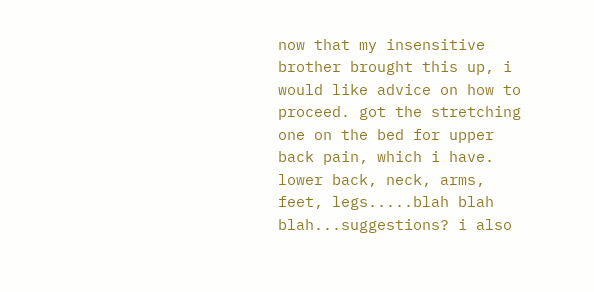now that my insensitive brother brought this up, i would like advice on how to proceed. got the stretching one on the bed for upper back pain, which i have. lower back, neck, arms, feet, legs.....blah blah blah...suggestions? i also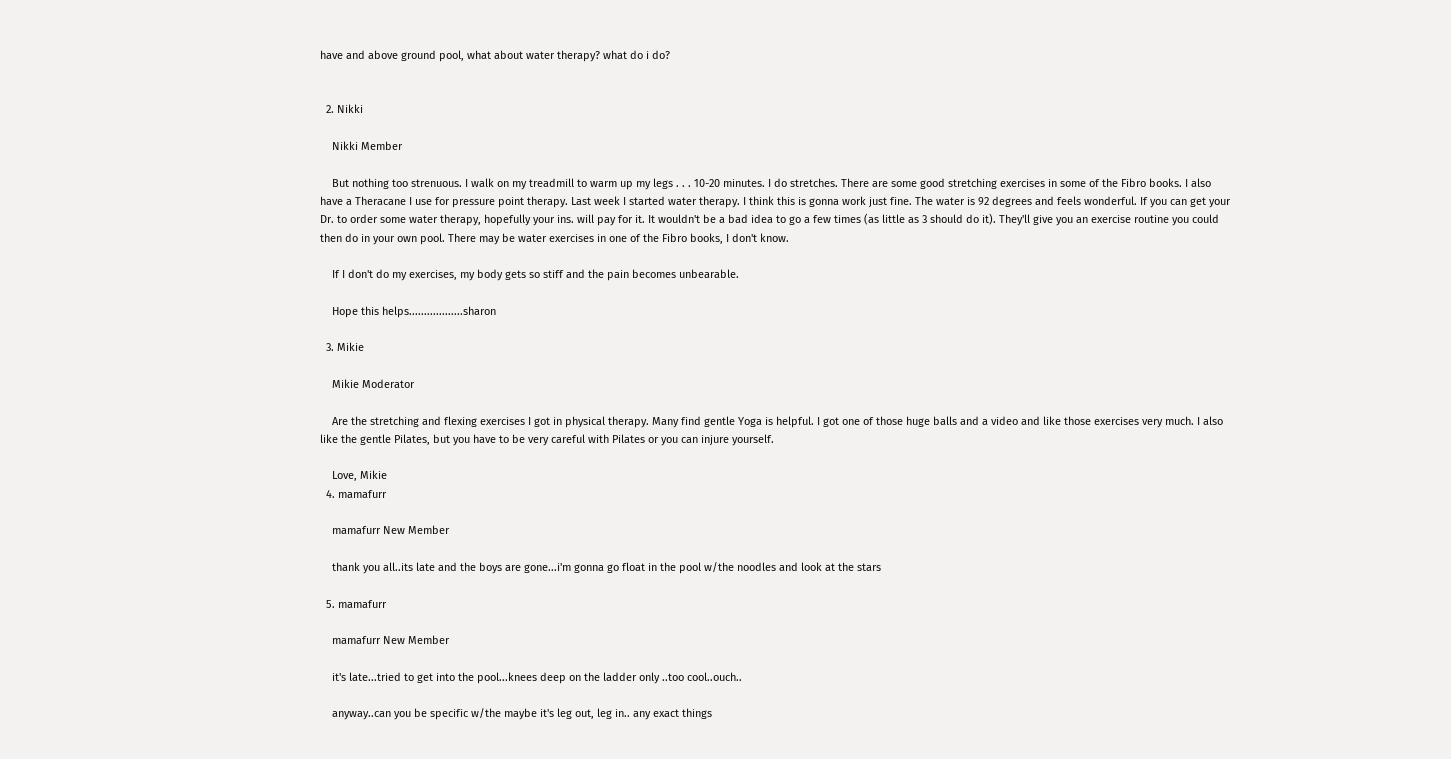have and above ground pool, what about water therapy? what do i do?


  2. Nikki

    Nikki Member

    But nothing too strenuous. I walk on my treadmill to warm up my legs . . . 10-20 minutes. I do stretches. There are some good stretching exercises in some of the Fibro books. I also have a Theracane I use for pressure point therapy. Last week I started water therapy. I think this is gonna work just fine. The water is 92 degrees and feels wonderful. If you can get your Dr. to order some water therapy, hopefully your ins. will pay for it. It wouldn't be a bad idea to go a few times (as little as 3 should do it). They'll give you an exercise routine you could then do in your own pool. There may be water exercises in one of the Fibro books, I don't know.

    If I don't do my exercises, my body gets so stiff and the pain becomes unbearable.

    Hope this helps..................sharon

  3. Mikie

    Mikie Moderator

    Are the stretching and flexing exercises I got in physical therapy. Many find gentle Yoga is helpful. I got one of those huge balls and a video and like those exercises very much. I also like the gentle Pilates, but you have to be very careful with Pilates or you can injure yourself.

    Love, Mikie
  4. mamafurr

    mamafurr New Member

    thank you all..its late and the boys are gone...i'm gonna go float in the pool w/the noodles and look at the stars

  5. mamafurr

    mamafurr New Member

    it's late...tried to get into the pool...knees deep on the ladder only ..too cool..ouch..

    anyway..can you be specific w/the maybe it's leg out, leg in.. any exact things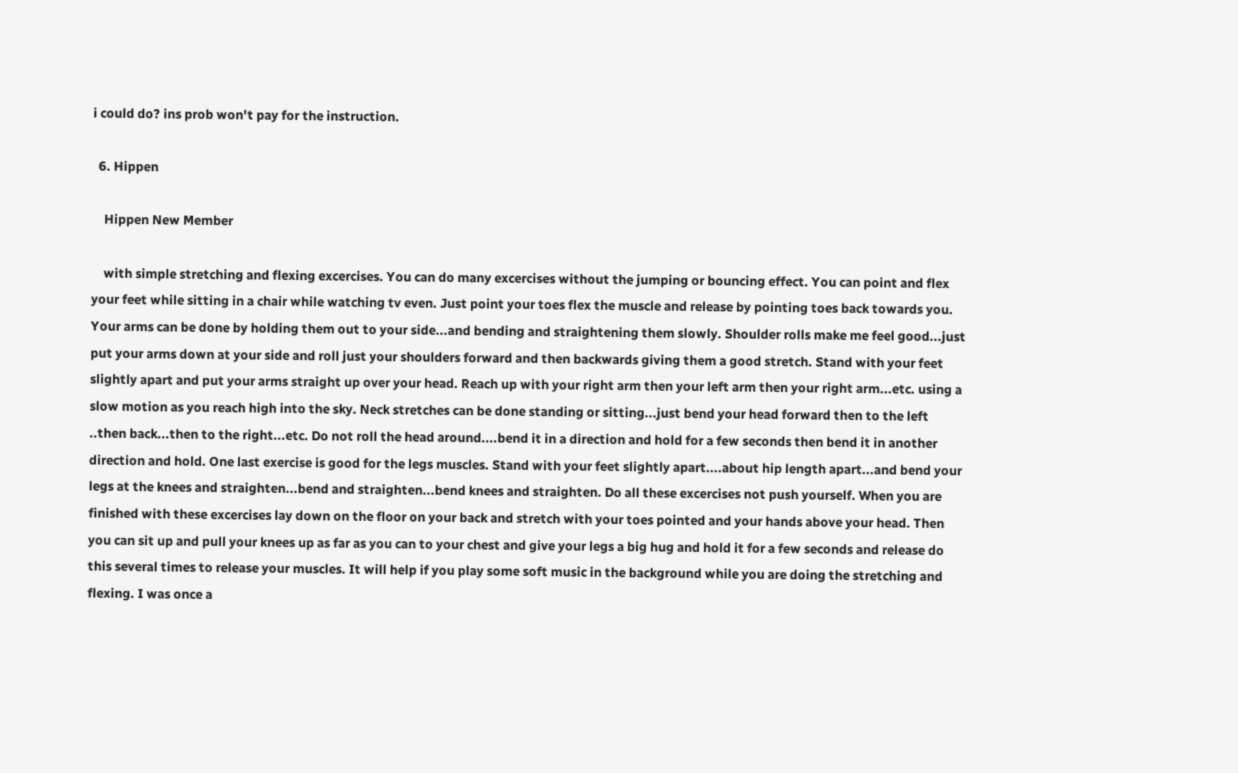i could do? ins prob won't pay for the instruction.

  6. Hippen

    Hippen New Member

    with simple stretching and flexing excercises. You can do many excercises without the jumping or bouncing effect. You can point and flex your feet while sitting in a chair while watching tv even. Just point your toes flex the muscle and release by pointing toes back towards you. Your arms can be done by holding them out to your side...and bending and straightening them slowly. Shoulder rolls make me feel good...just put your arms down at your side and roll just your shoulders forward and then backwards giving them a good stretch. Stand with your feet slightly apart and put your arms straight up over your head. Reach up with your right arm then your left arm then your right arm...etc. using a slow motion as you reach high into the sky. Neck stretches can be done standing or sitting...just bend your head forward then to the left ..then back...then to the right...etc. Do not roll the head around....bend it in a direction and hold for a few seconds then bend it in another direction and hold. One last exercise is good for the legs muscles. Stand with your feet slightly apart....about hip length apart...and bend your legs at the knees and straighten...bend and straighten...bend knees and straighten. Do all these excercises not push yourself. When you are finished with these excercises lay down on the floor on your back and stretch with your toes pointed and your hands above your head. Then you can sit up and pull your knees up as far as you can to your chest and give your legs a big hug and hold it for a few seconds and release do this several times to release your muscles. It will help if you play some soft music in the background while you are doing the stretching and flexing. I was once a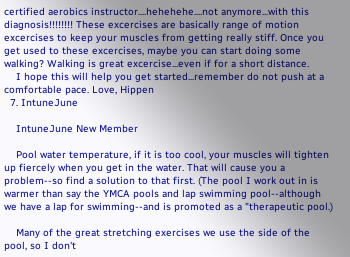certified aerobics instructor....hehehehe....not anymore...with this diagnosis!!!!!!!! These excercises are basically range of motion excercises to keep your muscles from getting really stiff. Once you get used to these excercises, maybe you can start doing some walking? Walking is great excercise...even if for a short distance.
    I hope this will help you get started...remember do not push at a comfortable pace. Love, Hippen
  7. IntuneJune

    IntuneJune New Member

    Pool water temperature, if it is too cool, your muscles will tighten up fiercely when you get in the water. That will cause you a problem--so find a solution to that first. (The pool I work out in is warmer than say the YMCA pools and lap swimming pool--although we have a lap for swimming--and is promoted as a "therapeutic pool.)

    Many of the great stretching exercises we use the side of the pool, so I don't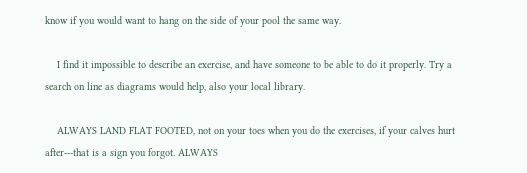know if you would want to hang on the side of your pool the same way.

    I find it impossible to describe an exercise, and have someone to be able to do it properly. Try a search on line as diagrams would help, also your local library.

    ALWAYS LAND FLAT FOOTED, not on your toes when you do the exercises, if your calves hurt after---that is a sign you forgot. ALWAYS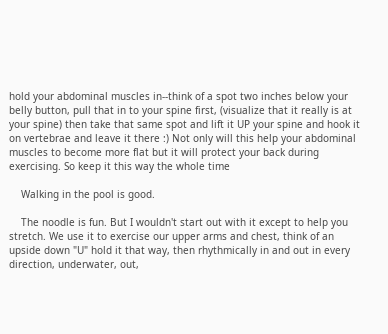hold your abdominal muscles in--think of a spot two inches below your belly button, pull that in to your spine first, (visualize that it really is at your spine) then take that same spot and lift it UP your spine and hook it on vertebrae and leave it there :) Not only will this help your abdominal muscles to become more flat but it will protect your back during exercising. So keep it this way the whole time

    Walking in the pool is good.

    The noodle is fun. But I wouldn't start out with it except to help you stretch. We use it to exercise our upper arms and chest, think of an upside down "U" hold it that way, then rhythmically in and out in every direction, underwater, out,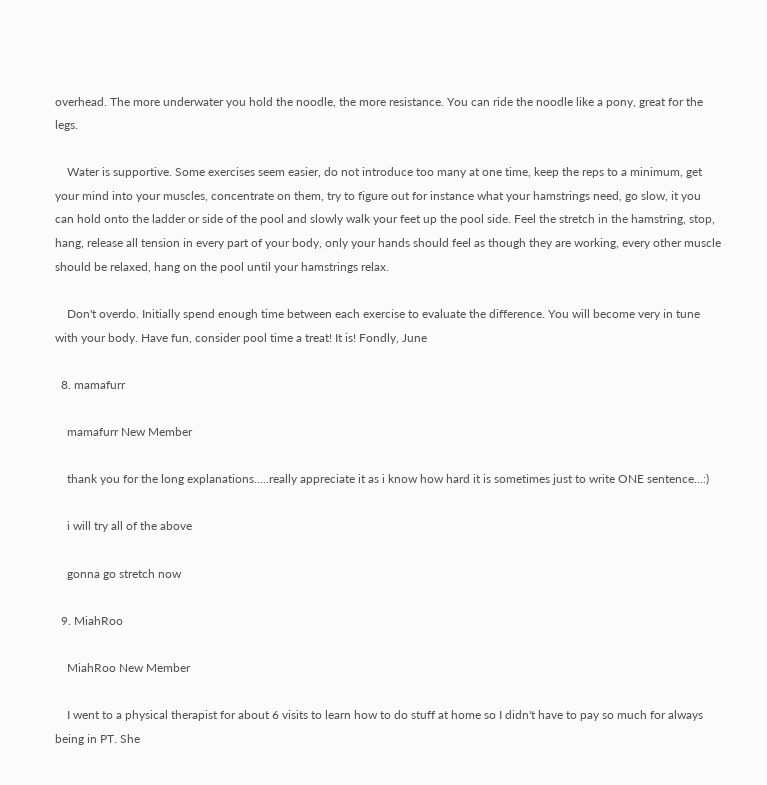overhead. The more underwater you hold the noodle, the more resistance. You can ride the noodle like a pony, great for the legs.

    Water is supportive. Some exercises seem easier, do not introduce too many at one time, keep the reps to a minimum, get your mind into your muscles, concentrate on them, try to figure out for instance what your hamstrings need, go slow, it you can hold onto the ladder or side of the pool and slowly walk your feet up the pool side. Feel the stretch in the hamstring, stop, hang, release all tension in every part of your body, only your hands should feel as though they are working, every other muscle should be relaxed, hang on the pool until your hamstrings relax.

    Don't overdo. Initially spend enough time between each exercise to evaluate the difference. You will become very in tune with your body. Have fun, consider pool time a treat! It is! Fondly, June

  8. mamafurr

    mamafurr New Member

    thank you for the long explanations.....really appreciate it as i know how hard it is sometimes just to write ONE sentence...:)

    i will try all of the above

    gonna go stretch now

  9. MiahRoo

    MiahRoo New Member

    I went to a physical therapist for about 6 visits to learn how to do stuff at home so I didn't have to pay so much for always being in PT. She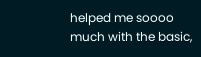helped me soooo much with the basic,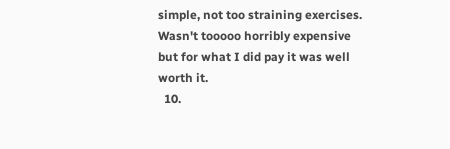simple, not too straining exercises. Wasn't tooooo horribly expensive but for what I did pay it was well worth it.
  10.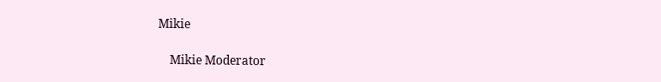Mikie

    Mikie Moderator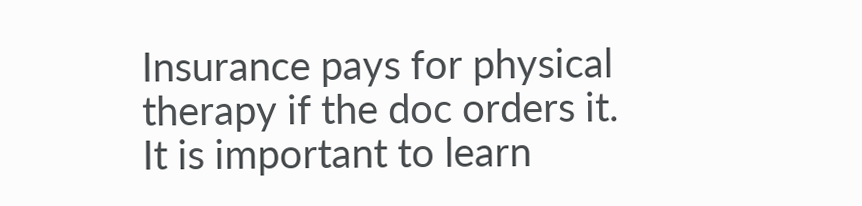Insurance pays for physical therapy if the doc orders it. It is important to learn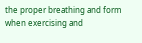the proper breathing and form when exercising and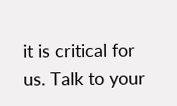it is critical for us. Talk to your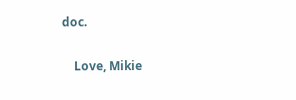doc.

    Love, Mikie